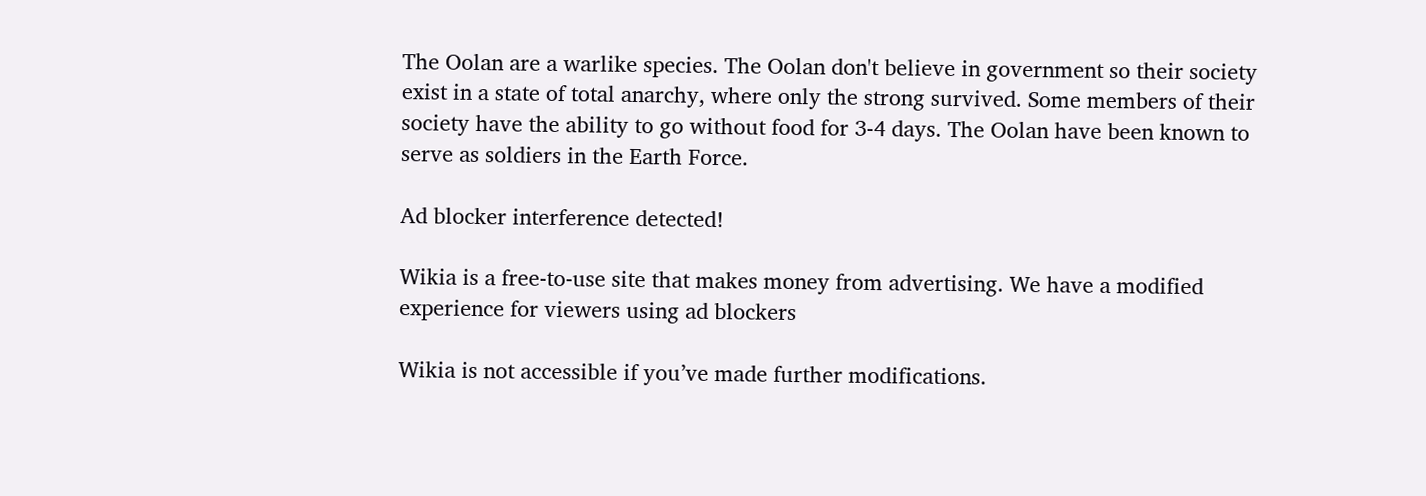The Oolan are a warlike species. The Oolan don't believe in government so their society exist in a state of total anarchy, where only the strong survived. Some members of their society have the ability to go without food for 3-4 days. The Oolan have been known to serve as soldiers in the Earth Force.

Ad blocker interference detected!

Wikia is a free-to-use site that makes money from advertising. We have a modified experience for viewers using ad blockers

Wikia is not accessible if you’ve made further modifications.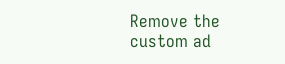Remove the custom ad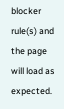blocker rule(s) and the page will load as expected.